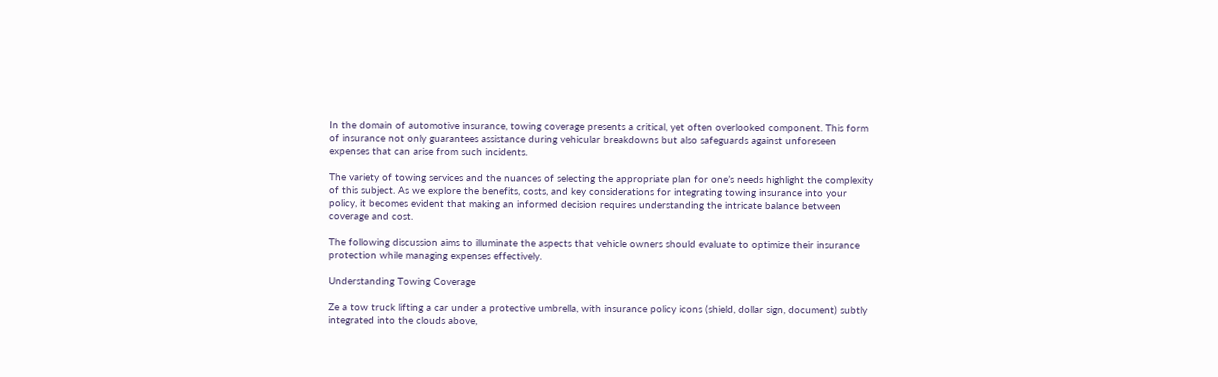In the domain of automotive insurance, towing coverage presents a critical, yet often overlooked component. This form of insurance not only guarantees assistance during vehicular breakdowns but also safeguards against unforeseen expenses that can arise from such incidents.

The variety of towing services and the nuances of selecting the appropriate plan for one’s needs highlight the complexity of this subject. As we explore the benefits, costs, and key considerations for integrating towing insurance into your policy, it becomes evident that making an informed decision requires understanding the intricate balance between coverage and cost.

The following discussion aims to illuminate the aspects that vehicle owners should evaluate to optimize their insurance protection while managing expenses effectively.

Understanding Towing Coverage

Ze a tow truck lifting a car under a protective umbrella, with insurance policy icons (shield, dollar sign, document) subtly integrated into the clouds above,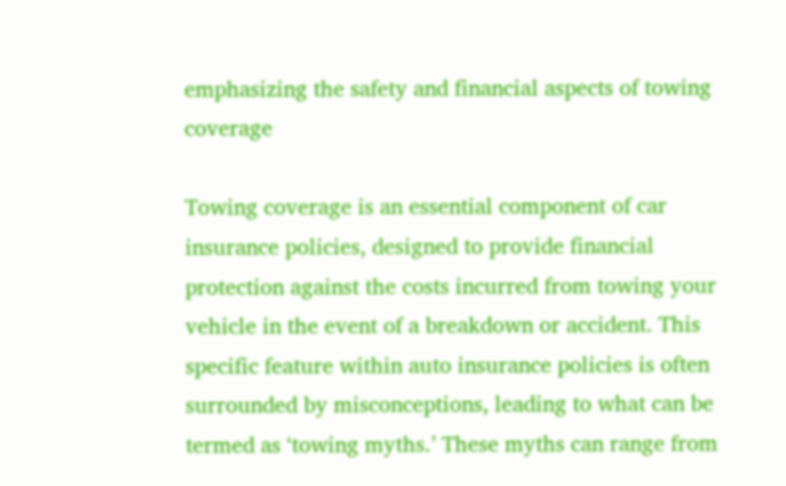emphasizing the safety and financial aspects of towing coverage

Towing coverage is an essential component of car insurance policies, designed to provide financial protection against the costs incurred from towing your vehicle in the event of a breakdown or accident. This specific feature within auto insurance policies is often surrounded by misconceptions, leading to what can be termed as ‘towing myths.’ These myths can range from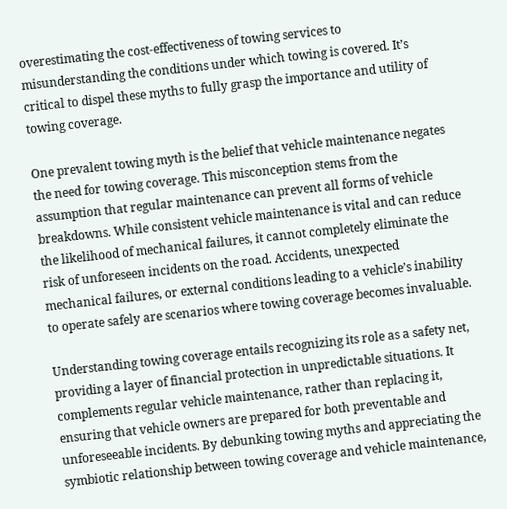overestimating the cost-effectiveness of towing services to misunderstanding the conditions under which towing is covered. It’s critical to dispel these myths to fully grasp the importance and utility of towing coverage.

One prevalent towing myth is the belief that vehicle maintenance negates the need for towing coverage. This misconception stems from the assumption that regular maintenance can prevent all forms of vehicle breakdowns. While consistent vehicle maintenance is vital and can reduce the likelihood of mechanical failures, it cannot completely eliminate the risk of unforeseen incidents on the road. Accidents, unexpected mechanical failures, or external conditions leading to a vehicle’s inability to operate safely are scenarios where towing coverage becomes invaluable.

Understanding towing coverage entails recognizing its role as a safety net, providing a layer of financial protection in unpredictable situations. It complements regular vehicle maintenance, rather than replacing it, ensuring that vehicle owners are prepared for both preventable and unforeseeable incidents. By debunking towing myths and appreciating the symbiotic relationship between towing coverage and vehicle maintenance,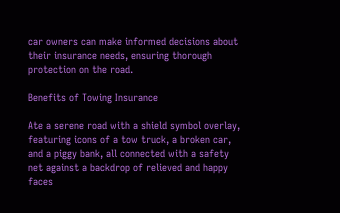car owners can make informed decisions about their insurance needs, ensuring thorough protection on the road.

Benefits of Towing Insurance

Ate a serene road with a shield symbol overlay, featuring icons of a tow truck, a broken car, and a piggy bank, all connected with a safety net against a backdrop of relieved and happy faces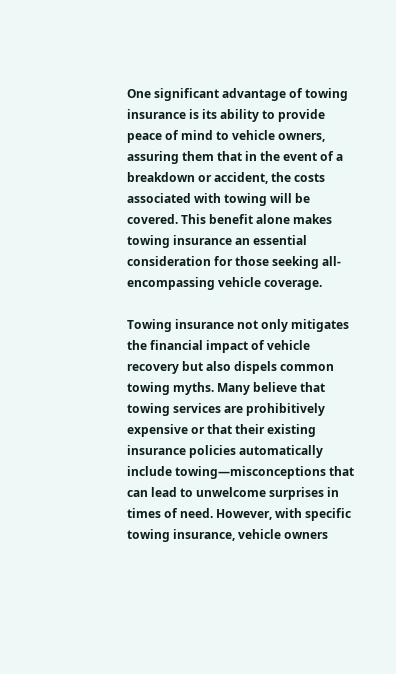One significant advantage of towing insurance is its ability to provide peace of mind to vehicle owners, assuring them that in the event of a breakdown or accident, the costs associated with towing will be covered. This benefit alone makes towing insurance an essential consideration for those seeking all-encompassing vehicle coverage.

Towing insurance not only mitigates the financial impact of vehicle recovery but also dispels common towing myths. Many believe that towing services are prohibitively expensive or that their existing insurance policies automatically include towing—misconceptions that can lead to unwelcome surprises in times of need. However, with specific towing insurance, vehicle owners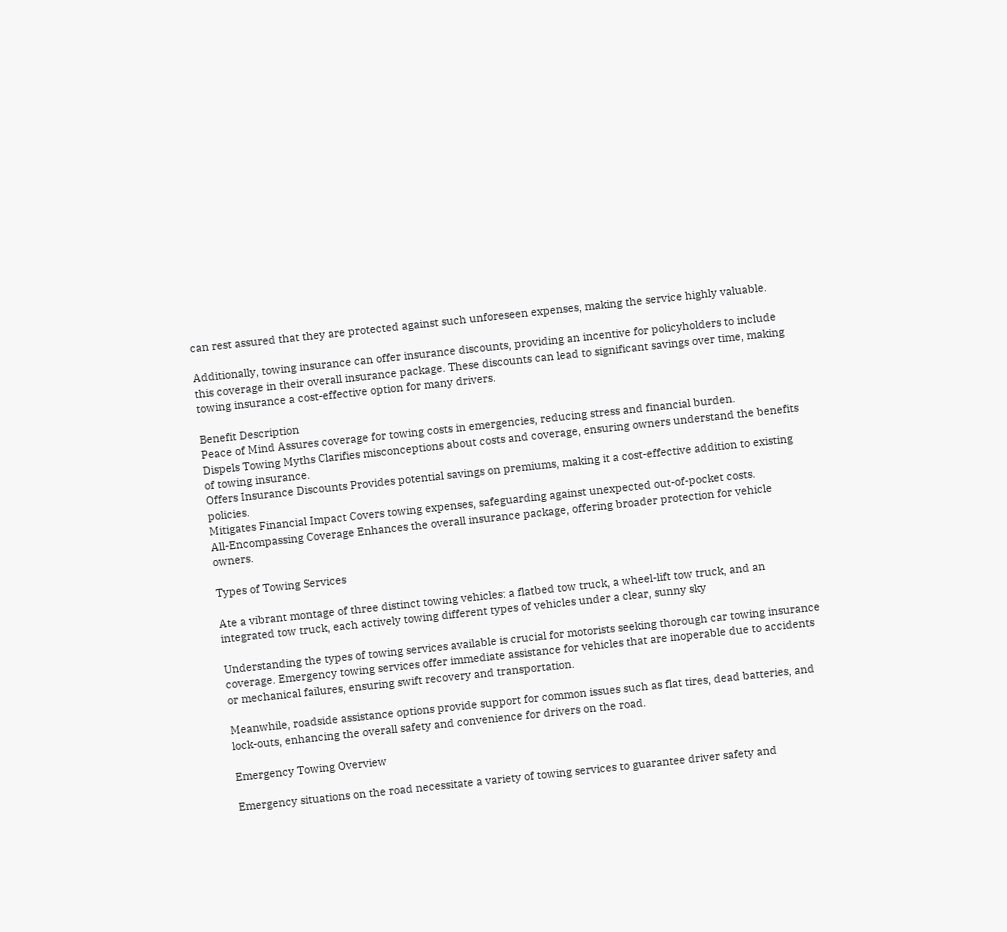can rest assured that they are protected against such unforeseen expenses, making the service highly valuable.

Additionally, towing insurance can offer insurance discounts, providing an incentive for policyholders to include this coverage in their overall insurance package. These discounts can lead to significant savings over time, making towing insurance a cost-effective option for many drivers.

Benefit Description
Peace of Mind Assures coverage for towing costs in emergencies, reducing stress and financial burden.
Dispels Towing Myths Clarifies misconceptions about costs and coverage, ensuring owners understand the benefits of towing insurance.
Offers Insurance Discounts Provides potential savings on premiums, making it a cost-effective addition to existing policies.
Mitigates Financial Impact Covers towing expenses, safeguarding against unexpected out-of-pocket costs.
All-Encompassing Coverage Enhances the overall insurance package, offering broader protection for vehicle owners.

Types of Towing Services

Ate a vibrant montage of three distinct towing vehicles: a flatbed tow truck, a wheel-lift tow truck, and an integrated tow truck, each actively towing different types of vehicles under a clear, sunny sky

Understanding the types of towing services available is crucial for motorists seeking thorough car towing insurance coverage. Emergency towing services offer immediate assistance for vehicles that are inoperable due to accidents or mechanical failures, ensuring swift recovery and transportation.

Meanwhile, roadside assistance options provide support for common issues such as flat tires, dead batteries, and lock-outs, enhancing the overall safety and convenience for drivers on the road.

Emergency Towing Overview

Emergency situations on the road necessitate a variety of towing services to guarantee driver safety and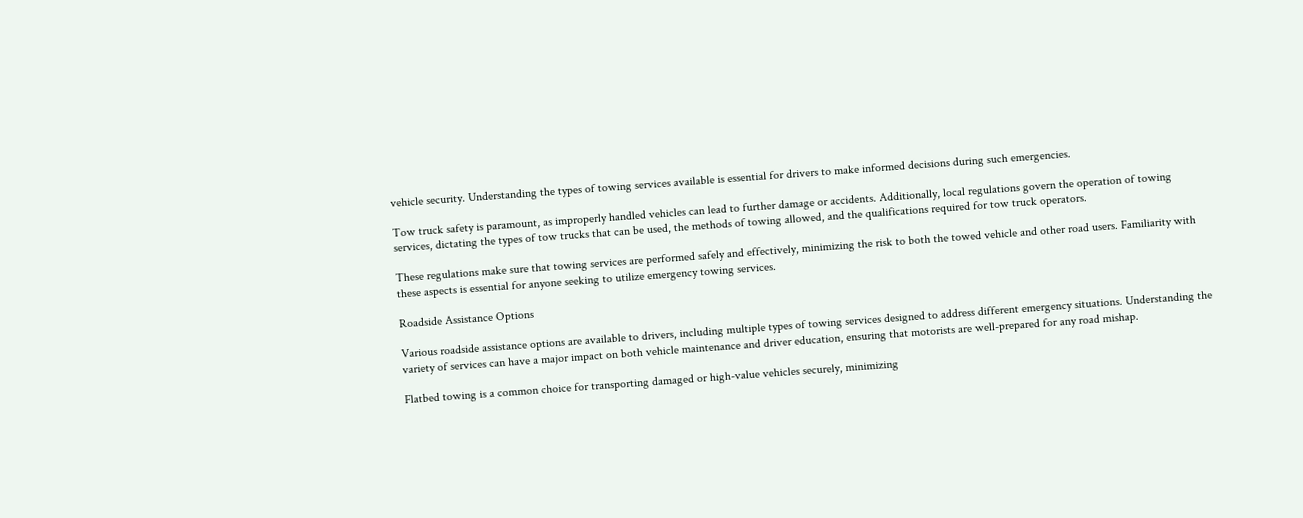vehicle security. Understanding the types of towing services available is essential for drivers to make informed decisions during such emergencies.

Tow truck safety is paramount, as improperly handled vehicles can lead to further damage or accidents. Additionally, local regulations govern the operation of towing services, dictating the types of tow trucks that can be used, the methods of towing allowed, and the qualifications required for tow truck operators.

These regulations make sure that towing services are performed safely and effectively, minimizing the risk to both the towed vehicle and other road users. Familiarity with these aspects is essential for anyone seeking to utilize emergency towing services.

Roadside Assistance Options

Various roadside assistance options are available to drivers, including multiple types of towing services designed to address different emergency situations. Understanding the variety of services can have a major impact on both vehicle maintenance and driver education, ensuring that motorists are well-prepared for any road mishap.

Flatbed towing is a common choice for transporting damaged or high-value vehicles securely, minimizing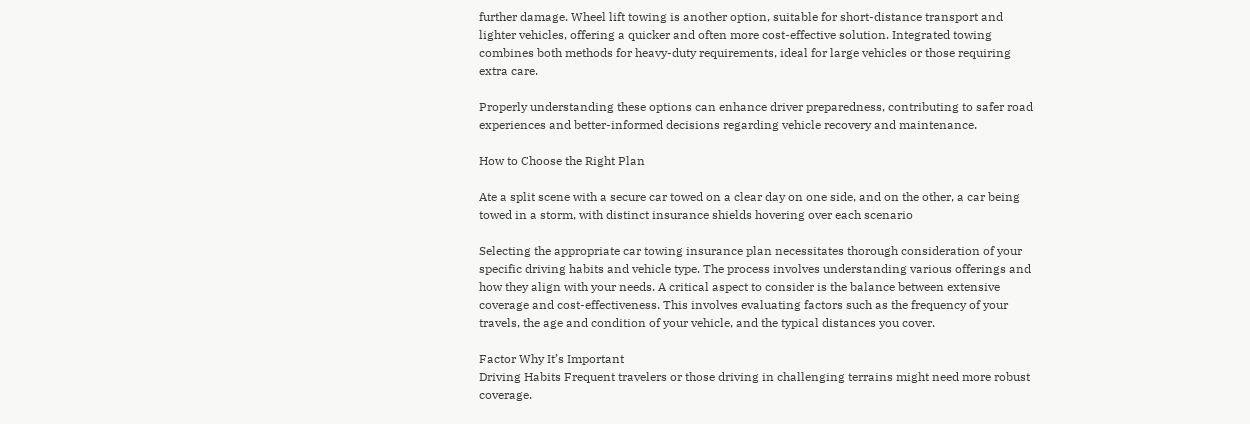further damage. Wheel lift towing is another option, suitable for short-distance transport and lighter vehicles, offering a quicker and often more cost-effective solution. Integrated towing combines both methods for heavy-duty requirements, ideal for large vehicles or those requiring extra care.

Properly understanding these options can enhance driver preparedness, contributing to safer road experiences and better-informed decisions regarding vehicle recovery and maintenance.

How to Choose the Right Plan

Ate a split scene with a secure car towed on a clear day on one side, and on the other, a car being towed in a storm, with distinct insurance shields hovering over each scenario

Selecting the appropriate car towing insurance plan necessitates thorough consideration of your specific driving habits and vehicle type. The process involves understanding various offerings and how they align with your needs. A critical aspect to consider is the balance between extensive coverage and cost-effectiveness. This involves evaluating factors such as the frequency of your travels, the age and condition of your vehicle, and the typical distances you cover.

Factor Why It’s Important
Driving Habits Frequent travelers or those driving in challenging terrains might need more robust coverage.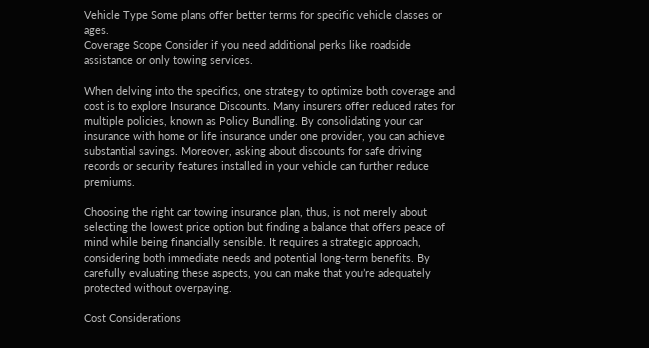Vehicle Type Some plans offer better terms for specific vehicle classes or ages.
Coverage Scope Consider if you need additional perks like roadside assistance or only towing services.

When delving into the specifics, one strategy to optimize both coverage and cost is to explore Insurance Discounts. Many insurers offer reduced rates for multiple policies, known as Policy Bundling. By consolidating your car insurance with home or life insurance under one provider, you can achieve substantial savings. Moreover, asking about discounts for safe driving records or security features installed in your vehicle can further reduce premiums.

Choosing the right car towing insurance plan, thus, is not merely about selecting the lowest price option but finding a balance that offers peace of mind while being financially sensible. It requires a strategic approach, considering both immediate needs and potential long-term benefits. By carefully evaluating these aspects, you can make that you’re adequately protected without overpaying.

Cost Considerations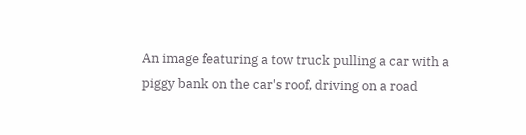An image featuring a tow truck pulling a car with a piggy bank on the car's roof, driving on a road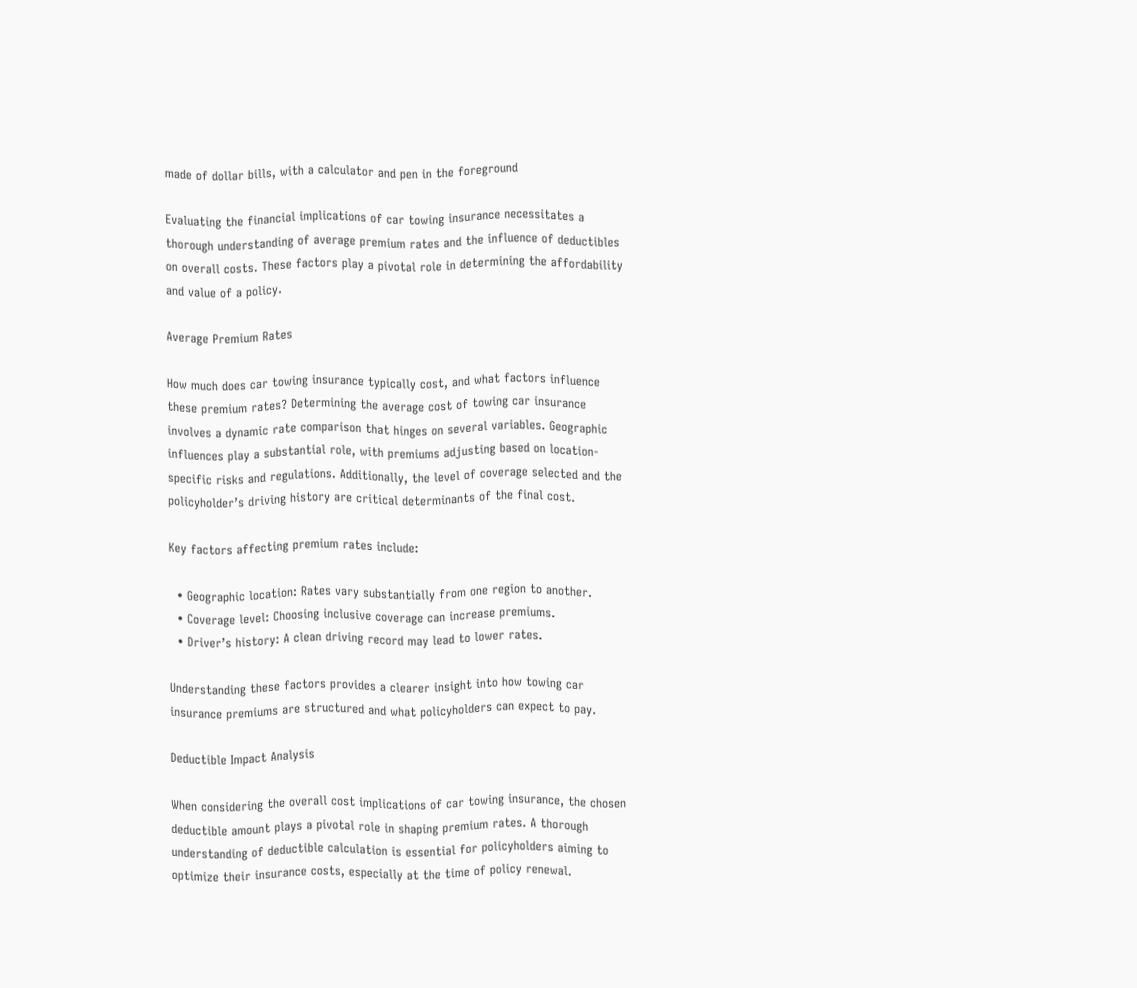made of dollar bills, with a calculator and pen in the foreground

Evaluating the financial implications of car towing insurance necessitates a thorough understanding of average premium rates and the influence of deductibles on overall costs. These factors play a pivotal role in determining the affordability and value of a policy.

Average Premium Rates

How much does car towing insurance typically cost, and what factors influence these premium rates? Determining the average cost of towing car insurance involves a dynamic rate comparison that hinges on several variables. Geographic influences play a substantial role, with premiums adjusting based on location-specific risks and regulations. Additionally, the level of coverage selected and the policyholder’s driving history are critical determinants of the final cost.

Key factors affecting premium rates include:

  • Geographic location: Rates vary substantially from one region to another.
  • Coverage level: Choosing inclusive coverage can increase premiums.
  • Driver’s history: A clean driving record may lead to lower rates.

Understanding these factors provides a clearer insight into how towing car insurance premiums are structured and what policyholders can expect to pay.

Deductible Impact Analysis

When considering the overall cost implications of car towing insurance, the chosen deductible amount plays a pivotal role in shaping premium rates. A thorough understanding of deductible calculation is essential for policyholders aiming to optimize their insurance costs, especially at the time of policy renewal.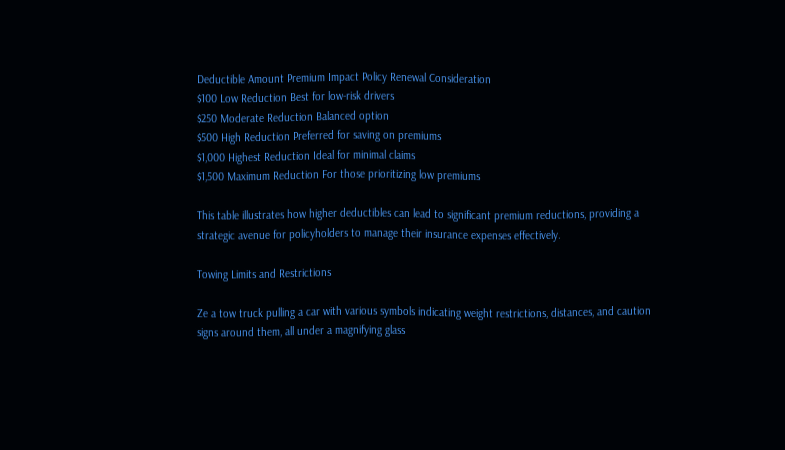Deductible Amount Premium Impact Policy Renewal Consideration
$100 Low Reduction Best for low-risk drivers
$250 Moderate Reduction Balanced option
$500 High Reduction Preferred for saving on premiums
$1,000 Highest Reduction Ideal for minimal claims
$1,500 Maximum Reduction For those prioritizing low premiums

This table illustrates how higher deductibles can lead to significant premium reductions, providing a strategic avenue for policyholders to manage their insurance expenses effectively.

Towing Limits and Restrictions

Ze a tow truck pulling a car with various symbols indicating weight restrictions, distances, and caution signs around them, all under a magnifying glass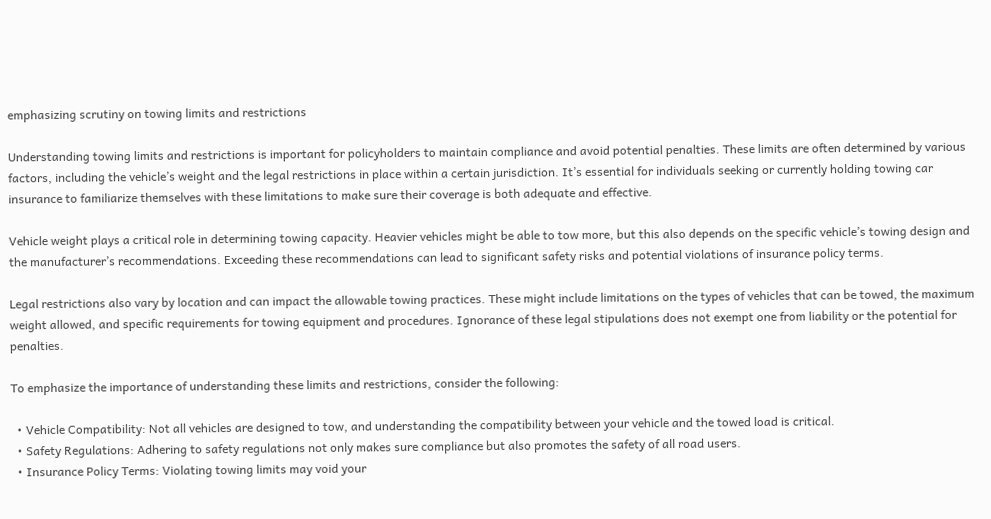emphasizing scrutiny on towing limits and restrictions

Understanding towing limits and restrictions is important for policyholders to maintain compliance and avoid potential penalties. These limits are often determined by various factors, including the vehicle’s weight and the legal restrictions in place within a certain jurisdiction. It’s essential for individuals seeking or currently holding towing car insurance to familiarize themselves with these limitations to make sure their coverage is both adequate and effective.

Vehicle weight plays a critical role in determining towing capacity. Heavier vehicles might be able to tow more, but this also depends on the specific vehicle’s towing design and the manufacturer’s recommendations. Exceeding these recommendations can lead to significant safety risks and potential violations of insurance policy terms.

Legal restrictions also vary by location and can impact the allowable towing practices. These might include limitations on the types of vehicles that can be towed, the maximum weight allowed, and specific requirements for towing equipment and procedures. Ignorance of these legal stipulations does not exempt one from liability or the potential for penalties.

To emphasize the importance of understanding these limits and restrictions, consider the following:

  • Vehicle Compatibility: Not all vehicles are designed to tow, and understanding the compatibility between your vehicle and the towed load is critical.
  • Safety Regulations: Adhering to safety regulations not only makes sure compliance but also promotes the safety of all road users.
  • Insurance Policy Terms: Violating towing limits may void your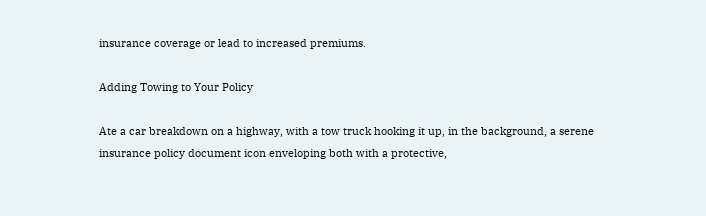insurance coverage or lead to increased premiums.

Adding Towing to Your Policy

Ate a car breakdown on a highway, with a tow truck hooking it up, in the background, a serene insurance policy document icon enveloping both with a protective,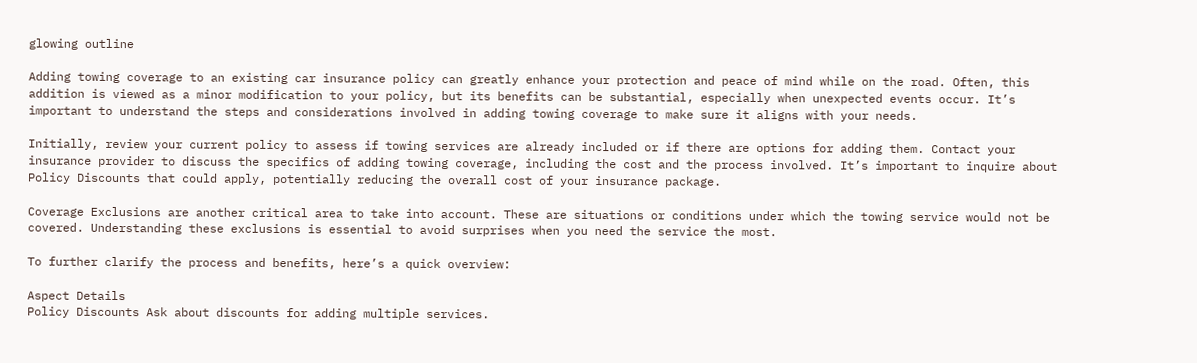glowing outline

Adding towing coverage to an existing car insurance policy can greatly enhance your protection and peace of mind while on the road. Often, this addition is viewed as a minor modification to your policy, but its benefits can be substantial, especially when unexpected events occur. It’s important to understand the steps and considerations involved in adding towing coverage to make sure it aligns with your needs.

Initially, review your current policy to assess if towing services are already included or if there are options for adding them. Contact your insurance provider to discuss the specifics of adding towing coverage, including the cost and the process involved. It’s important to inquire about Policy Discounts that could apply, potentially reducing the overall cost of your insurance package.

Coverage Exclusions are another critical area to take into account. These are situations or conditions under which the towing service would not be covered. Understanding these exclusions is essential to avoid surprises when you need the service the most.

To further clarify the process and benefits, here’s a quick overview:

Aspect Details
Policy Discounts Ask about discounts for adding multiple services.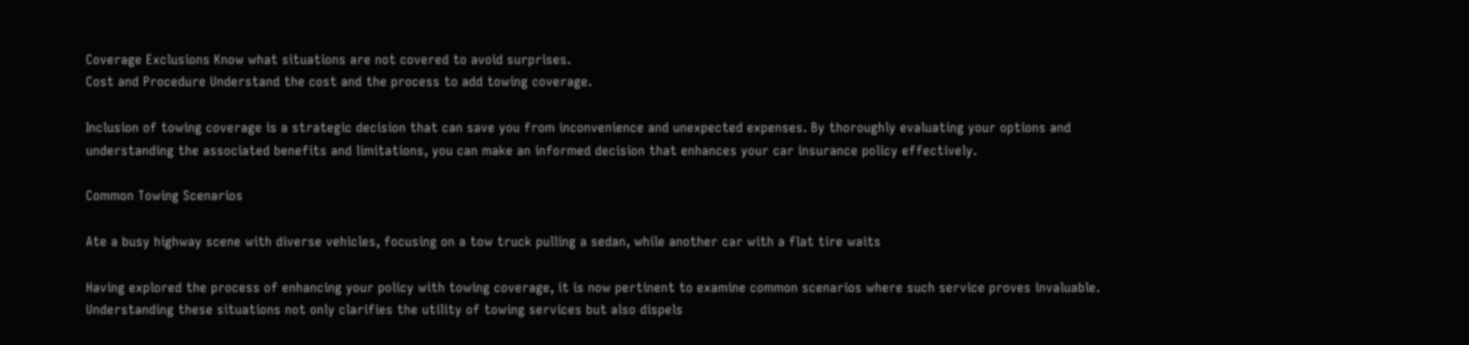Coverage Exclusions Know what situations are not covered to avoid surprises.
Cost and Procedure Understand the cost and the process to add towing coverage.

Inclusion of towing coverage is a strategic decision that can save you from inconvenience and unexpected expenses. By thoroughly evaluating your options and understanding the associated benefits and limitations, you can make an informed decision that enhances your car insurance policy effectively.

Common Towing Scenarios

Ate a busy highway scene with diverse vehicles, focusing on a tow truck pulling a sedan, while another car with a flat tire waits

Having explored the process of enhancing your policy with towing coverage, it is now pertinent to examine common scenarios where such service proves invaluable. Understanding these situations not only clarifies the utility of towing services but also dispels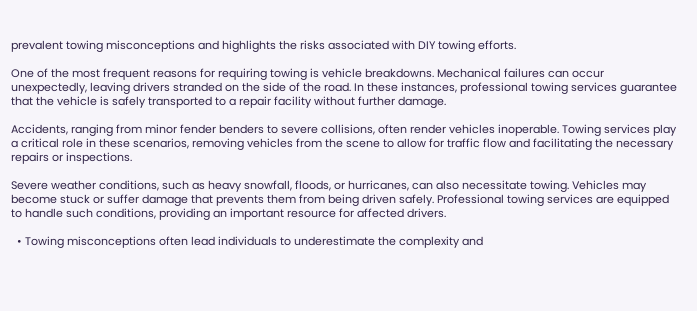prevalent towing misconceptions and highlights the risks associated with DIY towing efforts.

One of the most frequent reasons for requiring towing is vehicle breakdowns. Mechanical failures can occur unexpectedly, leaving drivers stranded on the side of the road. In these instances, professional towing services guarantee that the vehicle is safely transported to a repair facility without further damage.

Accidents, ranging from minor fender benders to severe collisions, often render vehicles inoperable. Towing services play a critical role in these scenarios, removing vehicles from the scene to allow for traffic flow and facilitating the necessary repairs or inspections.

Severe weather conditions, such as heavy snowfall, floods, or hurricanes, can also necessitate towing. Vehicles may become stuck or suffer damage that prevents them from being driven safely. Professional towing services are equipped to handle such conditions, providing an important resource for affected drivers.

  • Towing misconceptions often lead individuals to underestimate the complexity and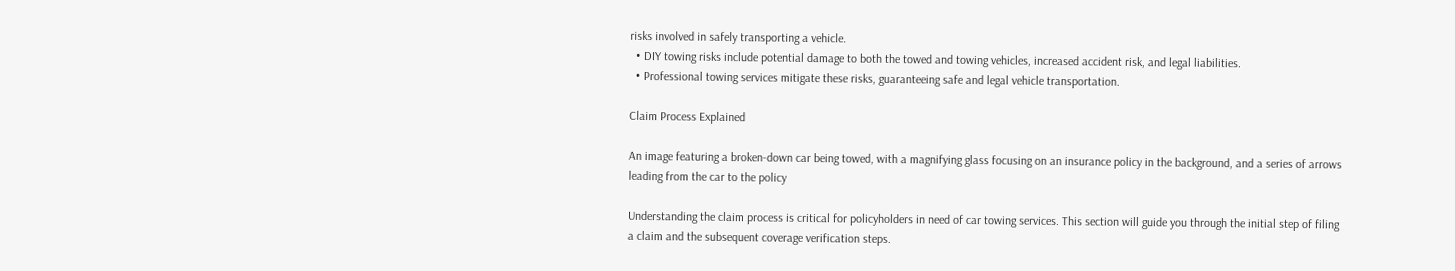risks involved in safely transporting a vehicle.
  • DIY towing risks include potential damage to both the towed and towing vehicles, increased accident risk, and legal liabilities.
  • Professional towing services mitigate these risks, guaranteeing safe and legal vehicle transportation.

Claim Process Explained

An image featuring a broken-down car being towed, with a magnifying glass focusing on an insurance policy in the background, and a series of arrows leading from the car to the policy

Understanding the claim process is critical for policyholders in need of car towing services. This section will guide you through the initial step of filing a claim and the subsequent coverage verification steps.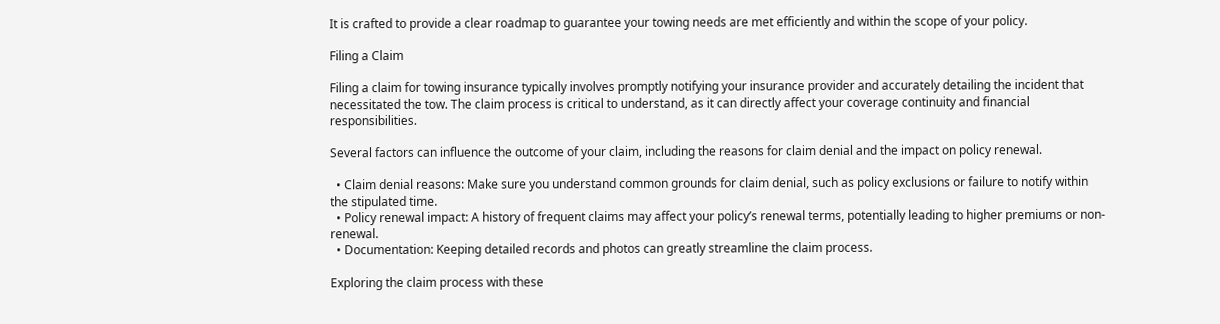It is crafted to provide a clear roadmap to guarantee your towing needs are met efficiently and within the scope of your policy.

Filing a Claim

Filing a claim for towing insurance typically involves promptly notifying your insurance provider and accurately detailing the incident that necessitated the tow. The claim process is critical to understand, as it can directly affect your coverage continuity and financial responsibilities.

Several factors can influence the outcome of your claim, including the reasons for claim denial and the impact on policy renewal.

  • Claim denial reasons: Make sure you understand common grounds for claim denial, such as policy exclusions or failure to notify within the stipulated time.
  • Policy renewal impact: A history of frequent claims may affect your policy’s renewal terms, potentially leading to higher premiums or non-renewal.
  • Documentation: Keeping detailed records and photos can greatly streamline the claim process.

Exploring the claim process with these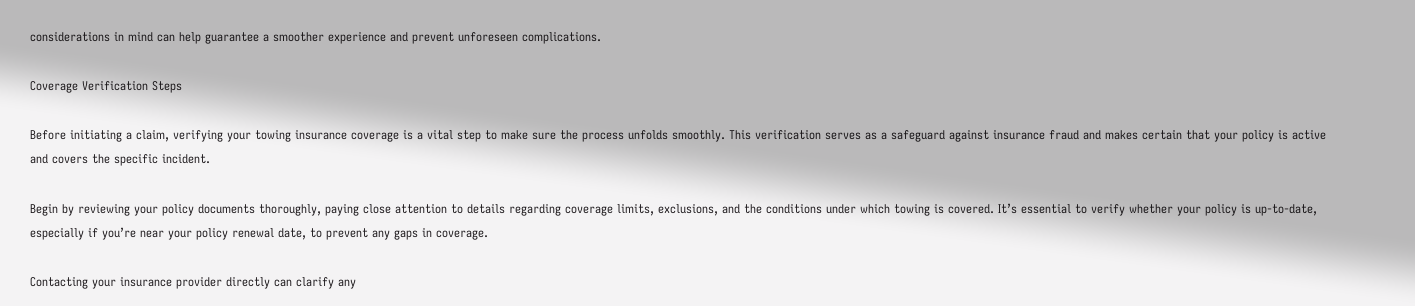considerations in mind can help guarantee a smoother experience and prevent unforeseen complications.

Coverage Verification Steps

Before initiating a claim, verifying your towing insurance coverage is a vital step to make sure the process unfolds smoothly. This verification serves as a safeguard against insurance fraud and makes certain that your policy is active and covers the specific incident.

Begin by reviewing your policy documents thoroughly, paying close attention to details regarding coverage limits, exclusions, and the conditions under which towing is covered. It’s essential to verify whether your policy is up-to-date, especially if you’re near your policy renewal date, to prevent any gaps in coverage.

Contacting your insurance provider directly can clarify any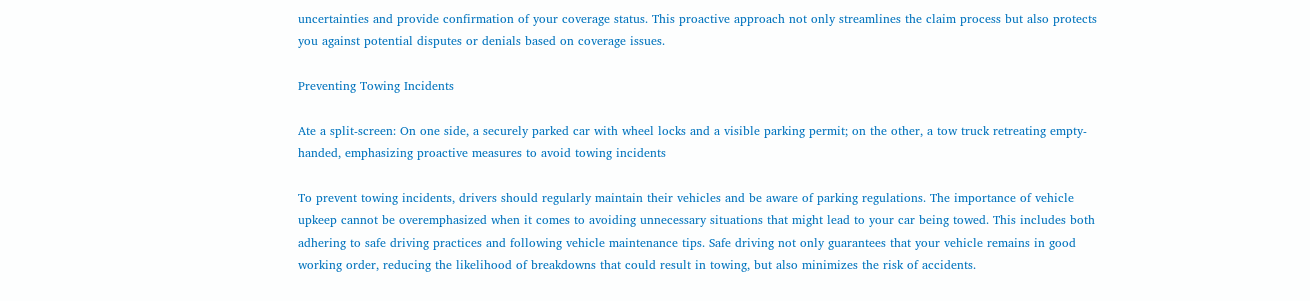uncertainties and provide confirmation of your coverage status. This proactive approach not only streamlines the claim process but also protects you against potential disputes or denials based on coverage issues.

Preventing Towing Incidents

Ate a split-screen: On one side, a securely parked car with wheel locks and a visible parking permit; on the other, a tow truck retreating empty-handed, emphasizing proactive measures to avoid towing incidents

To prevent towing incidents, drivers should regularly maintain their vehicles and be aware of parking regulations. The importance of vehicle upkeep cannot be overemphasized when it comes to avoiding unnecessary situations that might lead to your car being towed. This includes both adhering to safe driving practices and following vehicle maintenance tips. Safe driving not only guarantees that your vehicle remains in good working order, reducing the likelihood of breakdowns that could result in towing, but also minimizes the risk of accidents.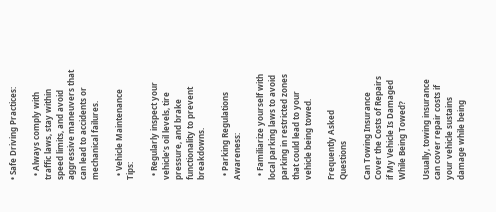• Safe Driving Practices:

  • Always comply with traffic laws, stay within speed limits, and avoid aggressive maneuvers that can lead to accidents or mechanical failures.

  • Vehicle Maintenance Tips:

  • Regularly inspect your vehicle’s oil levels, tire pressure, and brake functionality to prevent breakdowns.

  • Parking Regulations Awareness:

  • Familiarize yourself with local parking laws to avoid parking in restricted zones that could lead to your vehicle being towed.

Frequently Asked Questions

Can Towing Insurance Cover the Costs of Repairs if My Vehicle Is Damaged While Being Towed?

Usually, towing insurance can cover repair costs if your vehicle sustains damage while being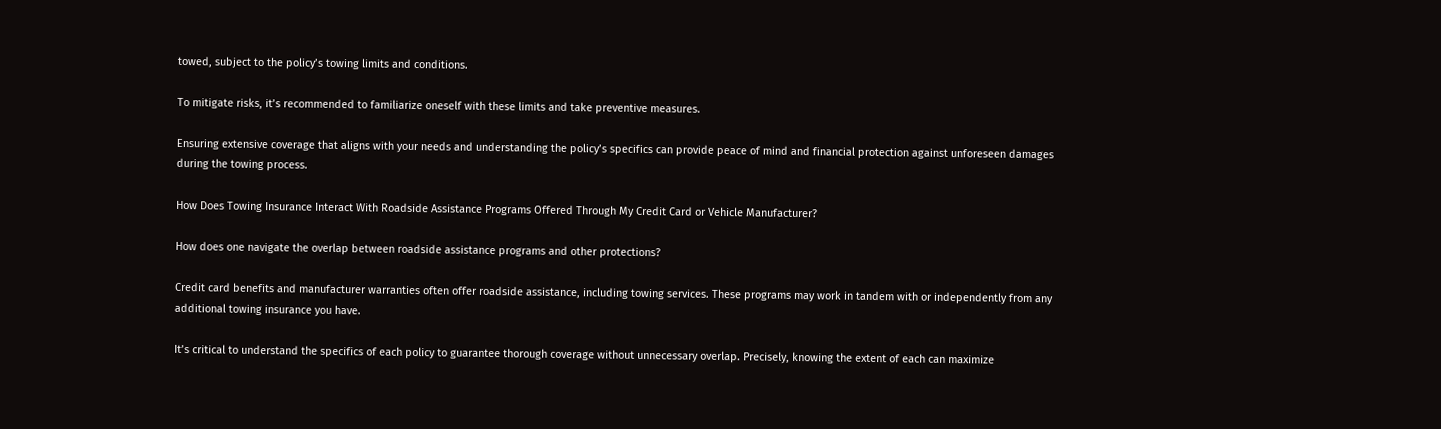towed, subject to the policy’s towing limits and conditions.

To mitigate risks, it’s recommended to familiarize oneself with these limits and take preventive measures.

Ensuring extensive coverage that aligns with your needs and understanding the policy’s specifics can provide peace of mind and financial protection against unforeseen damages during the towing process.

How Does Towing Insurance Interact With Roadside Assistance Programs Offered Through My Credit Card or Vehicle Manufacturer?

How does one navigate the overlap between roadside assistance programs and other protections?

Credit card benefits and manufacturer warranties often offer roadside assistance, including towing services. These programs may work in tandem with or independently from any additional towing insurance you have.

It’s critical to understand the specifics of each policy to guarantee thorough coverage without unnecessary overlap. Precisely, knowing the extent of each can maximize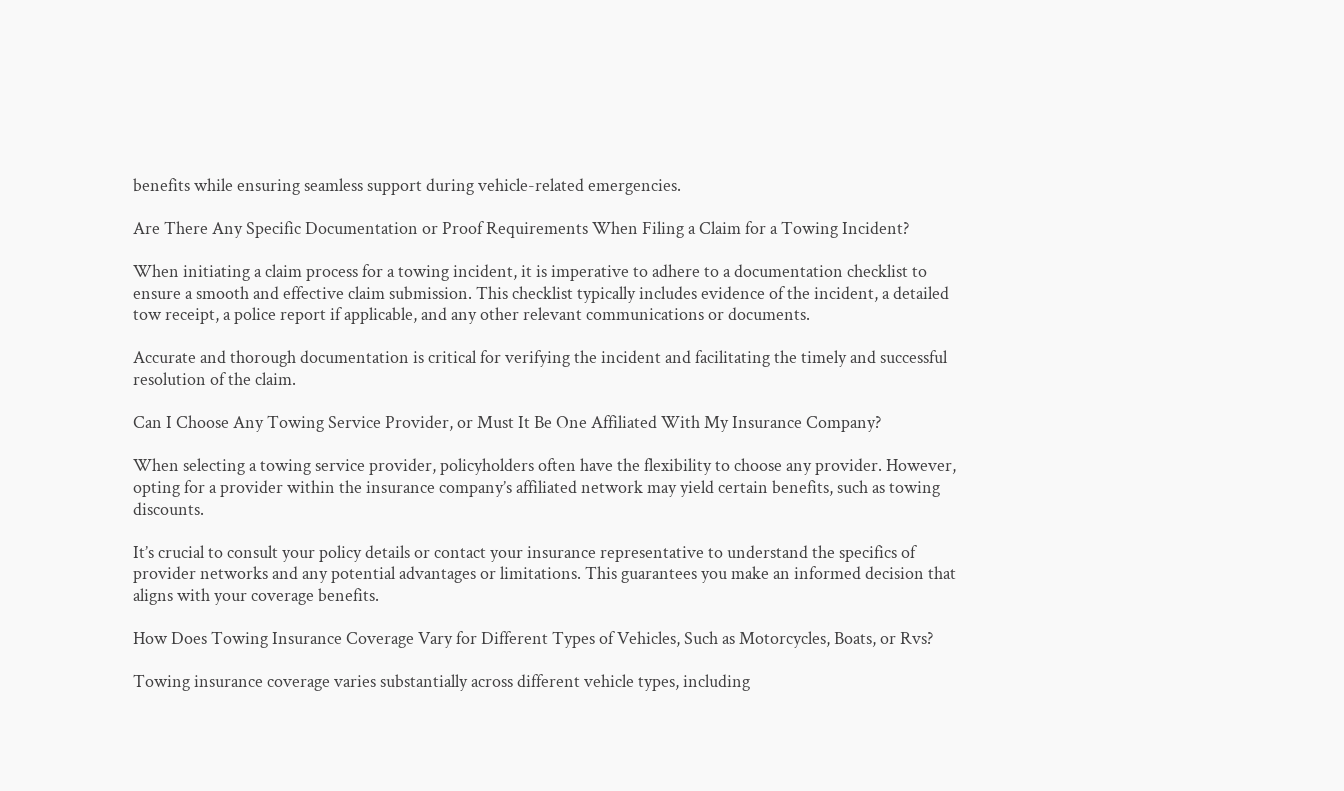benefits while ensuring seamless support during vehicle-related emergencies.

Are There Any Specific Documentation or Proof Requirements When Filing a Claim for a Towing Incident?

When initiating a claim process for a towing incident, it is imperative to adhere to a documentation checklist to ensure a smooth and effective claim submission. This checklist typically includes evidence of the incident, a detailed tow receipt, a police report if applicable, and any other relevant communications or documents.

Accurate and thorough documentation is critical for verifying the incident and facilitating the timely and successful resolution of the claim.

Can I Choose Any Towing Service Provider, or Must It Be One Affiliated With My Insurance Company?

When selecting a towing service provider, policyholders often have the flexibility to choose any provider. However, opting for a provider within the insurance company’s affiliated network may yield certain benefits, such as towing discounts.

It’s crucial to consult your policy details or contact your insurance representative to understand the specifics of provider networks and any potential advantages or limitations. This guarantees you make an informed decision that aligns with your coverage benefits.

How Does Towing Insurance Coverage Vary for Different Types of Vehicles, Such as Motorcycles, Boats, or Rvs?

Towing insurance coverage varies substantially across different vehicle types, including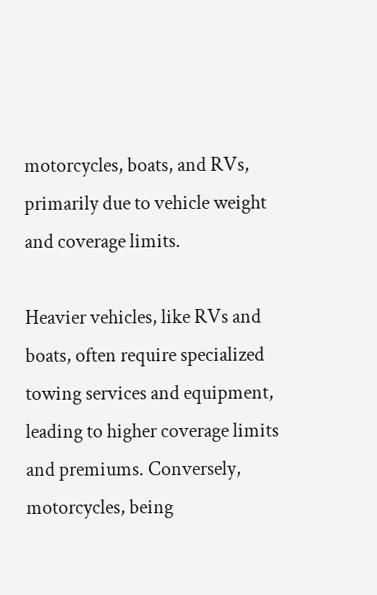motorcycles, boats, and RVs, primarily due to vehicle weight and coverage limits.

Heavier vehicles, like RVs and boats, often require specialized towing services and equipment, leading to higher coverage limits and premiums. Conversely, motorcycles, being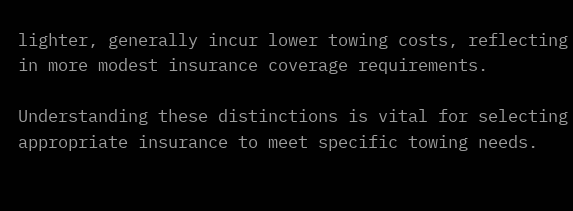lighter, generally incur lower towing costs, reflecting in more modest insurance coverage requirements.

Understanding these distinctions is vital for selecting appropriate insurance to meet specific towing needs.